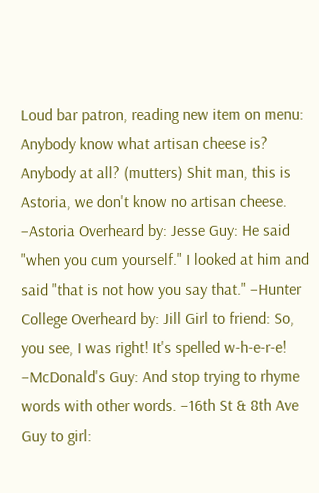Loud bar patron, reading new item on menu: Anybody know what artisan cheese is? Anybody at all? (mutters) Shit man, this is Astoria, we don't know no artisan cheese. –Astoria Overheard by: Jesse Guy: He said "when you cum yourself." I looked at him and said "that is not how you say that." –Hunter College Overheard by: Jill Girl to friend: So, you see, I was right! It's spelled w-h-e-r-e! –McDonald's Guy: And stop trying to rhyme words with other words. –16th St & 8th Ave Guy to girl: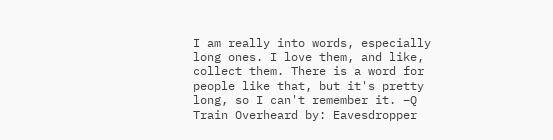I am really into words, especially long ones. I love them, and like, collect them. There is a word for people like that, but it's pretty long, so I can't remember it. –Q Train Overheard by: Eavesdropper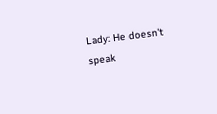Lady: He doesn't speak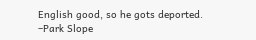English good, so he gots deported. –Park Slope